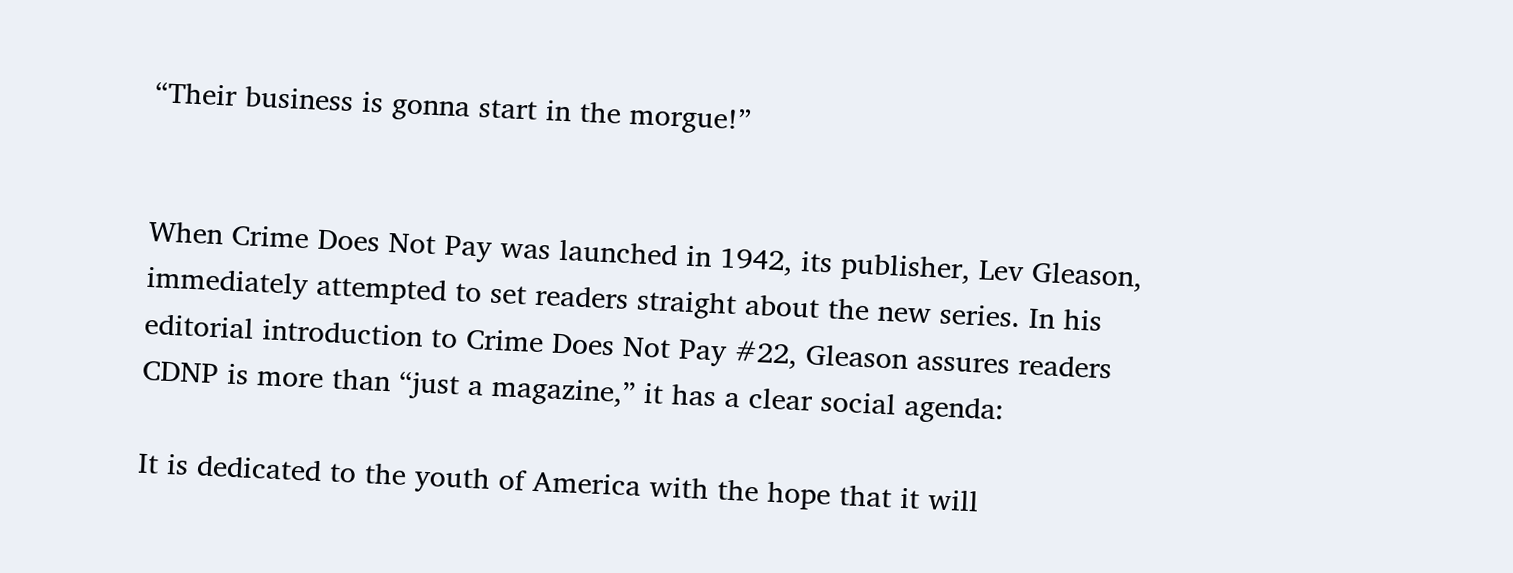“Their business is gonna start in the morgue!”


When Crime Does Not Pay was launched in 1942, its publisher, Lev Gleason, immediately attempted to set readers straight about the new series. In his editorial introduction to Crime Does Not Pay #22, Gleason assures readers CDNP is more than “just a magazine,” it has a clear social agenda:

It is dedicated to the youth of America with the hope that it will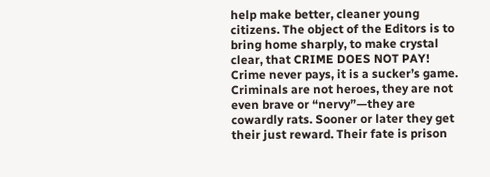help make better, cleaner young citizens. The object of the Editors is to bring home sharply, to make crystal clear, that CRIME DOES NOT PAY! Crime never pays, it is a sucker’s game. Criminals are not heroes, they are not even brave or “nervy”—they are cowardly rats. Sooner or later they get their just reward. Their fate is prison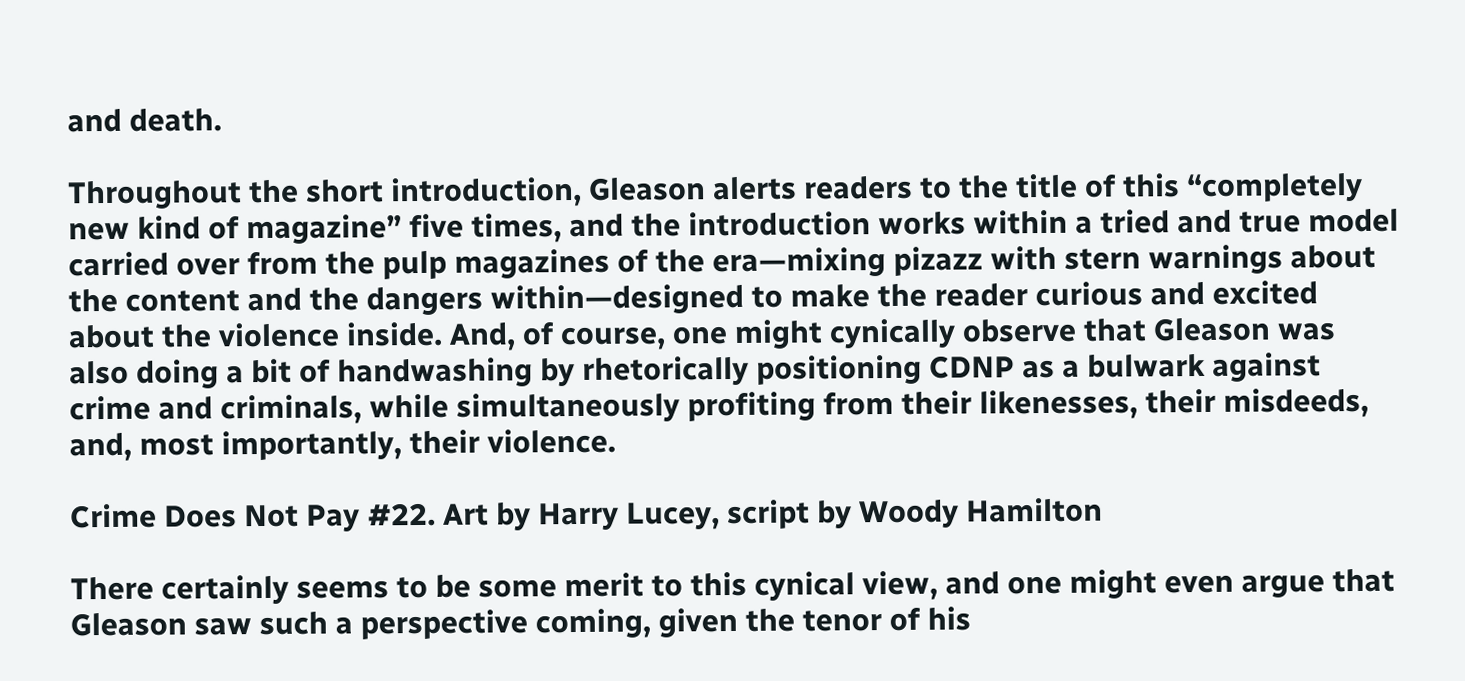and death.

Throughout the short introduction, Gleason alerts readers to the title of this “completely new kind of magazine” five times, and the introduction works within a tried and true model carried over from the pulp magazines of the era—mixing pizazz with stern warnings about the content and the dangers within—designed to make the reader curious and excited about the violence inside. And, of course, one might cynically observe that Gleason was also doing a bit of handwashing by rhetorically positioning CDNP as a bulwark against crime and criminals, while simultaneously profiting from their likenesses, their misdeeds, and, most importantly, their violence.

Crime Does Not Pay #22. Art by Harry Lucey, script by Woody Hamilton

There certainly seems to be some merit to this cynical view, and one might even argue that Gleason saw such a perspective coming, given the tenor of his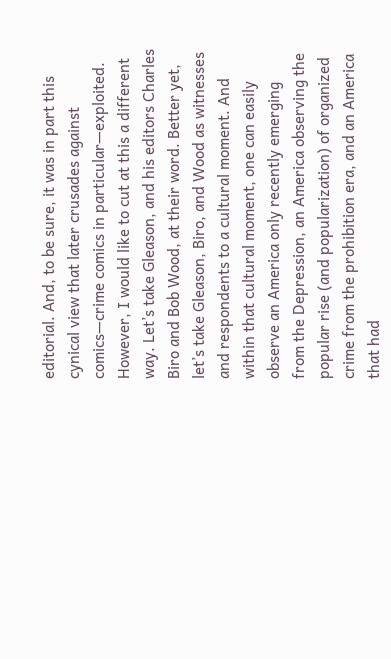editorial. And, to be sure, it was in part this cynical view that later crusades against comics—crime comics in particular—exploited. However, I would like to cut at this a different way. Let’s take Gleason, and his editors Charles Biro and Bob Wood, at their word. Better yet, let’s take Gleason, Biro, and Wood as witnesses and respondents to a cultural moment. And within that cultural moment, one can easily observe an America only recently emerging from the Depression, an America observing the popular rise (and popularization) of organized crime from the prohibition era, and an America that had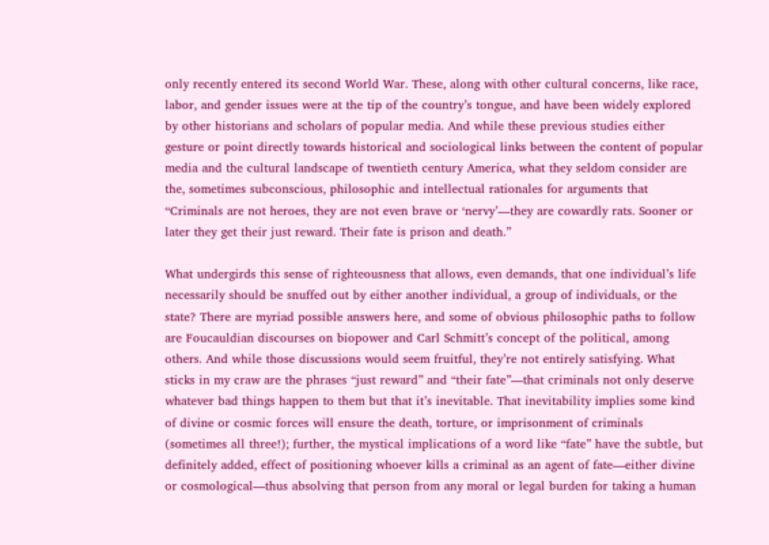only recently entered its second World War. These, along with other cultural concerns, like race, labor, and gender issues were at the tip of the country’s tongue, and have been widely explored by other historians and scholars of popular media. And while these previous studies either gesture or point directly towards historical and sociological links between the content of popular media and the cultural landscape of twentieth century America, what they seldom consider are the, sometimes subconscious, philosophic and intellectual rationales for arguments that “Criminals are not heroes, they are not even brave or ‘nervy’—they are cowardly rats. Sooner or later they get their just reward. Their fate is prison and death.”

What undergirds this sense of righteousness that allows, even demands, that one individual’s life necessarily should be snuffed out by either another individual, a group of individuals, or the state? There are myriad possible answers here, and some of obvious philosophic paths to follow are Foucauldian discourses on biopower and Carl Schmitt’s concept of the political, among others. And while those discussions would seem fruitful, they’re not entirely satisfying. What sticks in my craw are the phrases “just reward” and “their fate”—that criminals not only deserve whatever bad things happen to them but that it’s inevitable. That inevitability implies some kind of divine or cosmic forces will ensure the death, torture, or imprisonment of criminals (sometimes all three!); further, the mystical implications of a word like “fate” have the subtle, but definitely added, effect of positioning whoever kills a criminal as an agent of fate—either divine or cosmological—thus absolving that person from any moral or legal burden for taking a human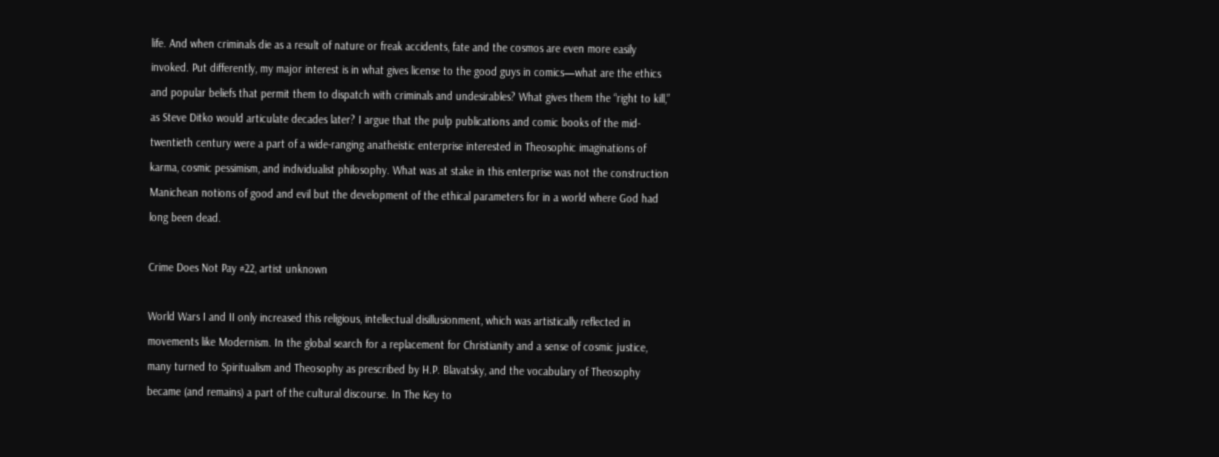life. And when criminals die as a result of nature or freak accidents, fate and the cosmos are even more easily invoked. Put differently, my major interest is in what gives license to the good guys in comics—what are the ethics and popular beliefs that permit them to dispatch with criminals and undesirables? What gives them the “right to kill,” as Steve Ditko would articulate decades later? I argue that the pulp publications and comic books of the mid-twentieth century were a part of a wide-ranging anatheistic enterprise interested in Theosophic imaginations of karma, cosmic pessimism, and individualist philosophy. What was at stake in this enterprise was not the construction Manichean notions of good and evil but the development of the ethical parameters for in a world where God had long been dead.

Crime Does Not Pay #22, artist unknown

World Wars I and II only increased this religious, intellectual disillusionment, which was artistically reflected in movements like Modernism. In the global search for a replacement for Christianity and a sense of cosmic justice, many turned to Spiritualism and Theosophy as prescribed by H.P. Blavatsky, and the vocabulary of Theosophy became (and remains) a part of the cultural discourse. In The Key to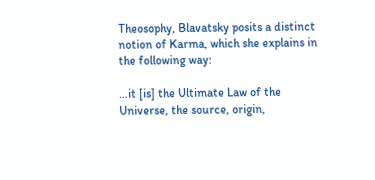Theosophy, Blavatsky posits a distinct notion of Karma, which she explains in the following way:

…it [is] the Ultimate Law of the Universe, the source, origin,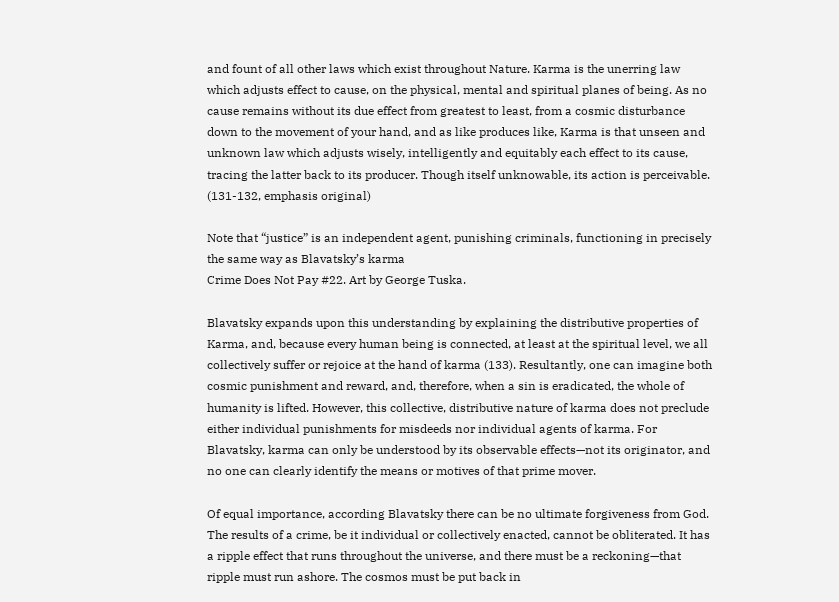and fount of all other laws which exist throughout Nature. Karma is the unerring law which adjusts effect to cause, on the physical, mental and spiritual planes of being. As no cause remains without its due effect from greatest to least, from a cosmic disturbance down to the movement of your hand, and as like produces like, Karma is that unseen and unknown law which adjusts wisely, intelligently and equitably each effect to its cause, tracing the latter back to its producer. Though itself unknowable, its action is perceivable. (131-132, emphasis original)

Note that “justice” is an independent agent, punishing criminals, functioning in precisely the same way as Blavatsky’s karma
Crime Does Not Pay #22. Art by George Tuska.

Blavatsky expands upon this understanding by explaining the distributive properties of Karma, and, because every human being is connected, at least at the spiritual level, we all collectively suffer or rejoice at the hand of karma (133). Resultantly, one can imagine both cosmic punishment and reward, and, therefore, when a sin is eradicated, the whole of humanity is lifted. However, this collective, distributive nature of karma does not preclude either individual punishments for misdeeds nor individual agents of karma. For Blavatsky, karma can only be understood by its observable effects—not its originator, and no one can clearly identify the means or motives of that prime mover.

Of equal importance, according Blavatsky there can be no ultimate forgiveness from God. The results of a crime, be it individual or collectively enacted, cannot be obliterated. It has a ripple effect that runs throughout the universe, and there must be a reckoning—that ripple must run ashore. The cosmos must be put back in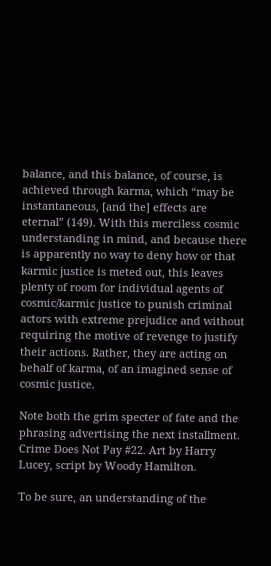balance, and this balance, of course, is achieved through karma, which “may be instantaneous, [and the] effects are eternal” (149). With this merciless cosmic understanding in mind, and because there is apparently no way to deny how or that karmic justice is meted out, this leaves plenty of room for individual agents of cosmic/karmic justice to punish criminal actors with extreme prejudice and without requiring the motive of revenge to justify their actions. Rather, they are acting on behalf of karma, of an imagined sense of cosmic justice.

Note both the grim specter of fate and the phrasing advertising the next installment. Crime Does Not Pay #22. Art by Harry Lucey, script by Woody Hamilton.

To be sure, an understanding of the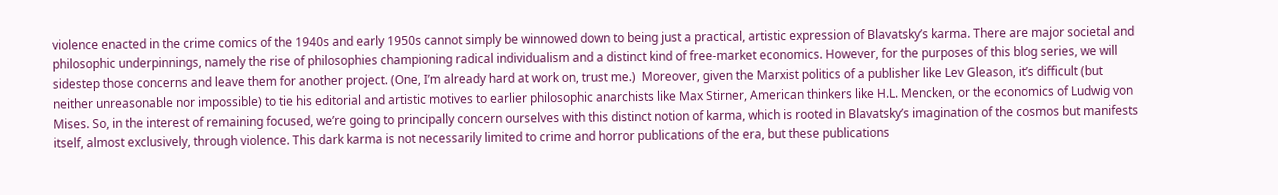violence enacted in the crime comics of the 1940s and early 1950s cannot simply be winnowed down to being just a practical, artistic expression of Blavatsky’s karma. There are major societal and philosophic underpinnings, namely the rise of philosophies championing radical individualism and a distinct kind of free-market economics. However, for the purposes of this blog series, we will sidestep those concerns and leave them for another project. (One, I’m already hard at work on, trust me.)  Moreover, given the Marxist politics of a publisher like Lev Gleason, it’s difficult (but neither unreasonable nor impossible) to tie his editorial and artistic motives to earlier philosophic anarchists like Max Stirner, American thinkers like H.L. Mencken, or the economics of Ludwig von Mises. So, in the interest of remaining focused, we’re going to principally concern ourselves with this distinct notion of karma, which is rooted in Blavatsky’s imagination of the cosmos but manifests itself, almost exclusively, through violence. This dark karma is not necessarily limited to crime and horror publications of the era, but these publications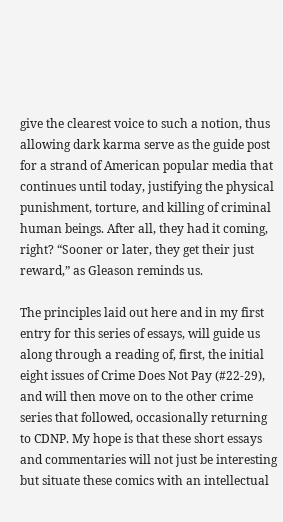give the clearest voice to such a notion, thus allowing dark karma serve as the guide post for a strand of American popular media that continues until today, justifying the physical punishment, torture, and killing of criminal human beings. After all, they had it coming, right? “Sooner or later, they get their just reward,” as Gleason reminds us.

The principles laid out here and in my first entry for this series of essays, will guide us along through a reading of, first, the initial eight issues of Crime Does Not Pay (#22-29), and will then move on to the other crime series that followed, occasionally returning to CDNP. My hope is that these short essays and commentaries will not just be interesting but situate these comics with an intellectual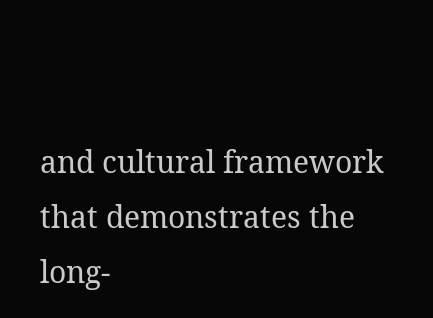and cultural framework that demonstrates the long-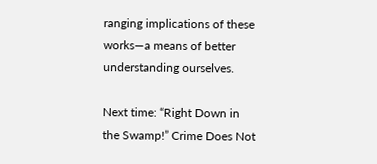ranging implications of these works—a means of better understanding ourselves.

Next time: “Right Down in the Swamp!” Crime Does Not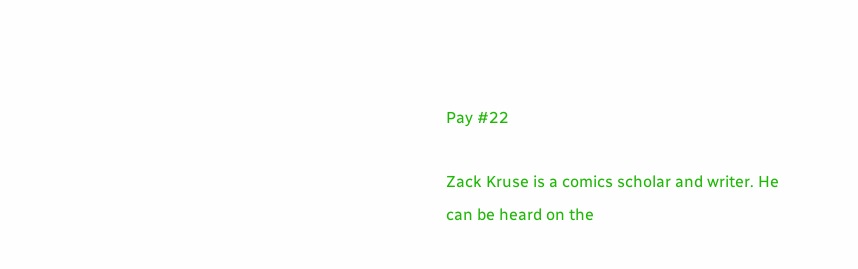Pay #22

Zack Kruse is a comics scholar and writer. He can be heard on the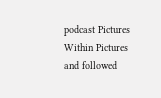podcast Pictures Within Pictures and followed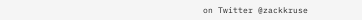on Twitter @zackkruse